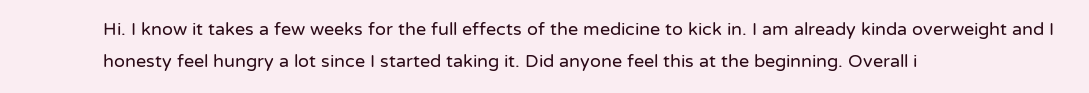Hi. I know it takes a few weeks for the full effects of the medicine to kick in. I am already kinda overweight and I honesty feel hungry a lot since I started taking it. Did anyone feel this at the beginning. Overall i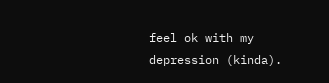feel ok with my depression (kinda).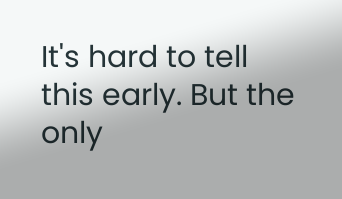It's hard to tell this early. But the only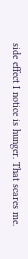side effect I notice is hunger. That scares me.